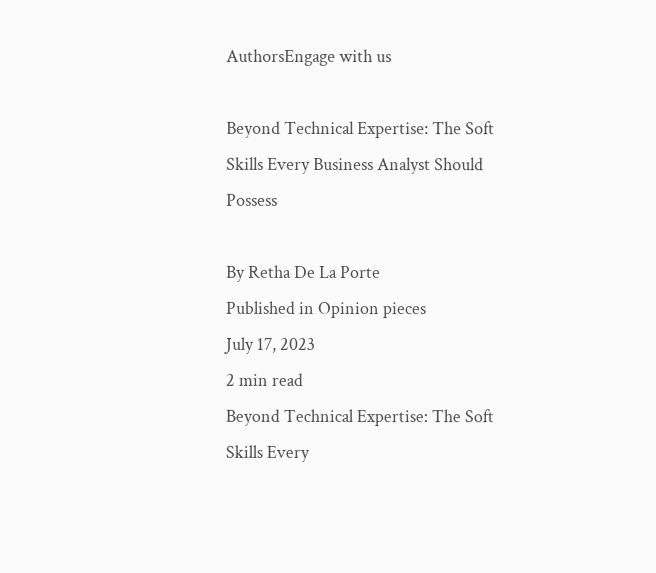AuthorsEngage with us

Beyond Technical Expertise: The Soft Skills Every Business Analyst Should Possess

By Retha De La Porte
Published in Opinion pieces
July 17, 2023
2 min read
Beyond Technical Expertise: The Soft Skills Every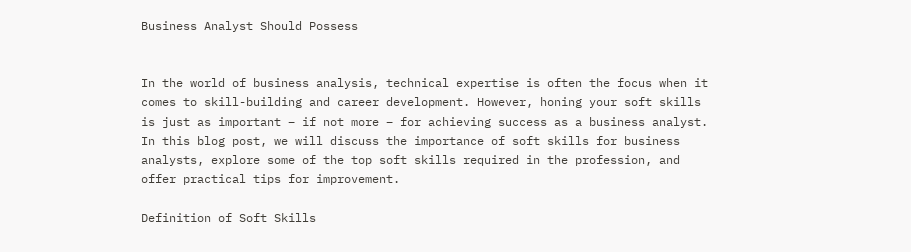Business Analyst Should Possess


In the world of business analysis, technical expertise is often the focus when it comes to skill-building and career development. However, honing your soft skills is just as important – if not more – for achieving success as a business analyst. In this blog post, we will discuss the importance of soft skills for business analysts, explore some of the top soft skills required in the profession, and offer practical tips for improvement.

Definition of Soft Skills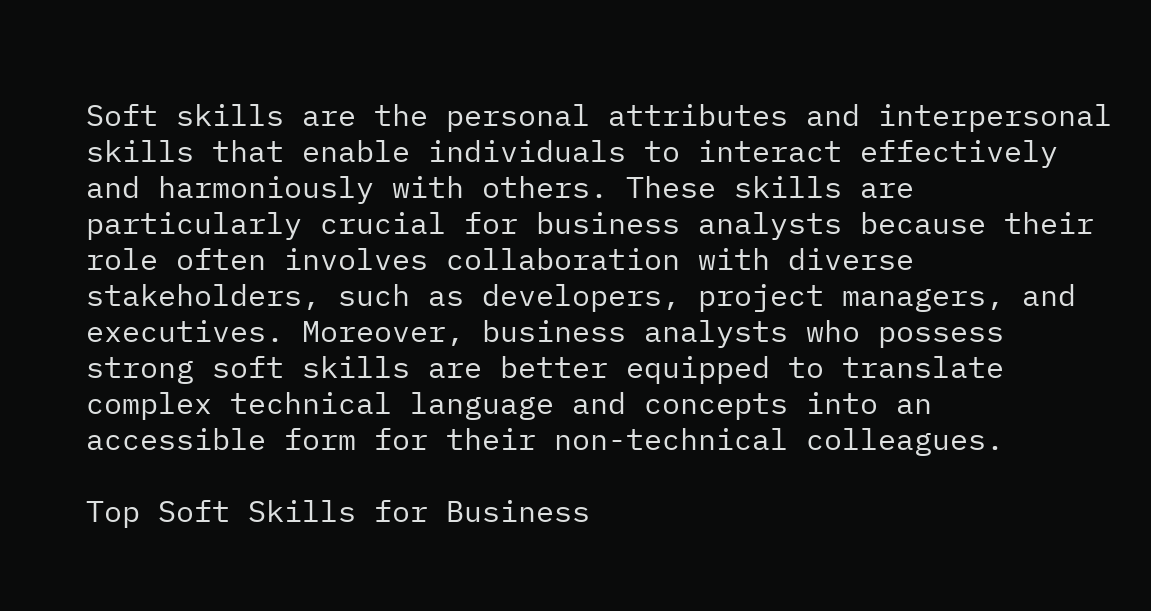Soft skills are the personal attributes and interpersonal skills that enable individuals to interact effectively and harmoniously with others. These skills are particularly crucial for business analysts because their role often involves collaboration with diverse stakeholders, such as developers, project managers, and executives. Moreover, business analysts who possess strong soft skills are better equipped to translate complex technical language and concepts into an accessible form for their non-technical colleagues.

Top Soft Skills for Business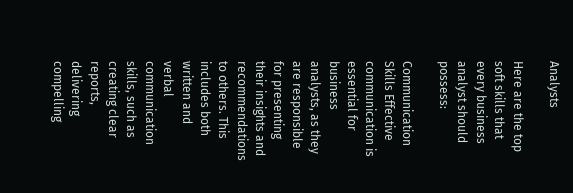Analysts

Here are the top soft skills that every business analyst should possess:

Communication Skills Effective communication is essential for business analysts, as they are responsible for presenting their insights and recommendations to others. This includes both written and verbal communication skills, such as creating clear reports, delivering compelling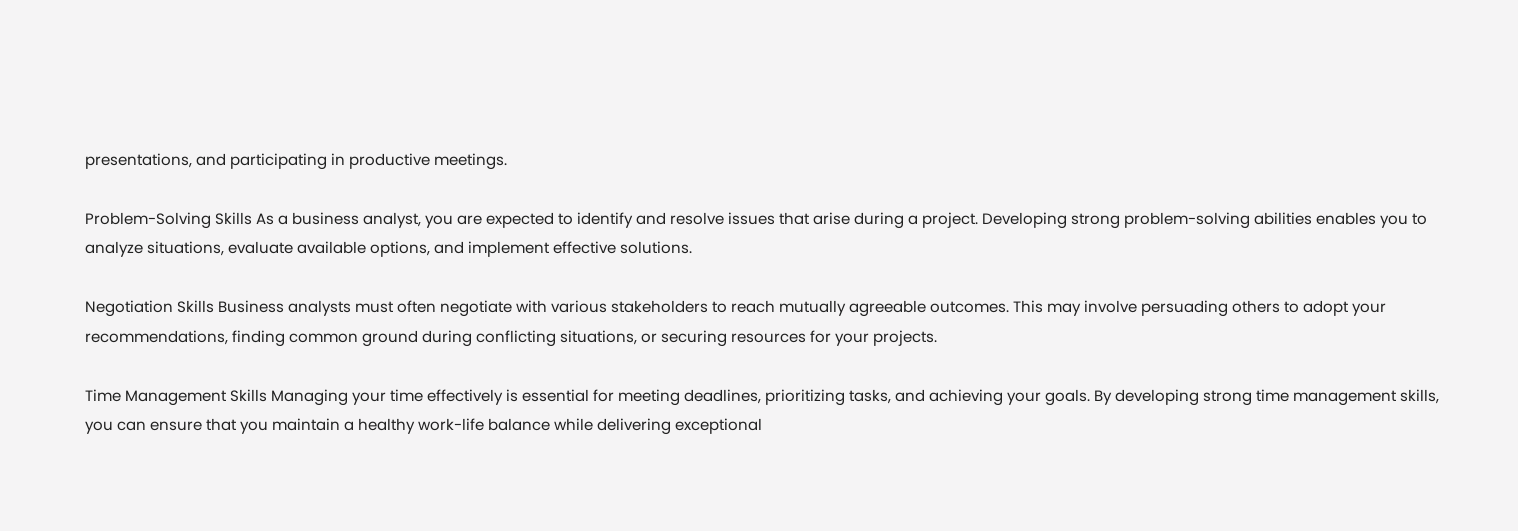presentations, and participating in productive meetings.

Problem-Solving Skills As a business analyst, you are expected to identify and resolve issues that arise during a project. Developing strong problem-solving abilities enables you to analyze situations, evaluate available options, and implement effective solutions.

Negotiation Skills Business analysts must often negotiate with various stakeholders to reach mutually agreeable outcomes. This may involve persuading others to adopt your recommendations, finding common ground during conflicting situations, or securing resources for your projects.

Time Management Skills Managing your time effectively is essential for meeting deadlines, prioritizing tasks, and achieving your goals. By developing strong time management skills, you can ensure that you maintain a healthy work-life balance while delivering exceptional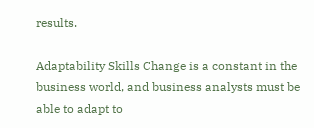results.

Adaptability Skills Change is a constant in the business world, and business analysts must be able to adapt to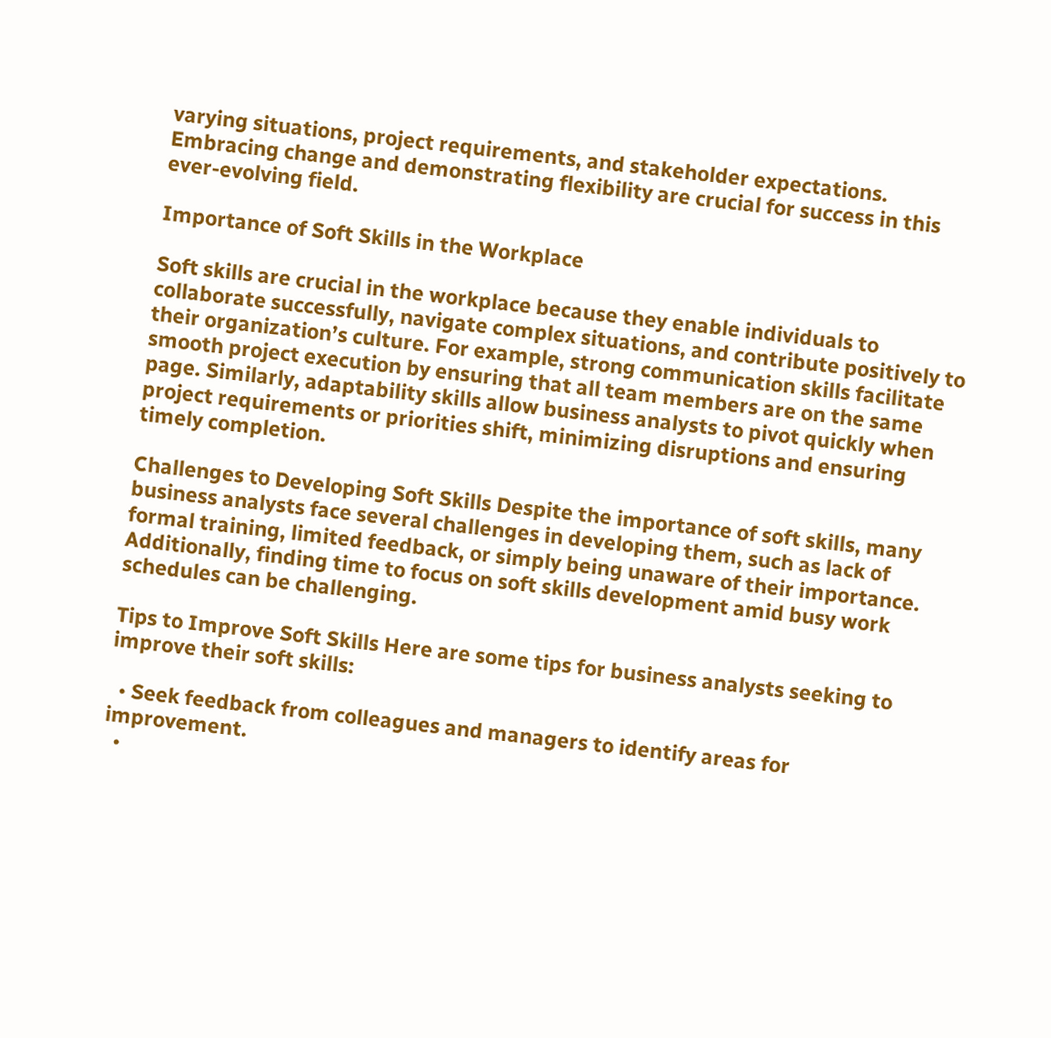varying situations, project requirements, and stakeholder expectations. Embracing change and demonstrating flexibility are crucial for success in this ever-evolving field.

Importance of Soft Skills in the Workplace

Soft skills are crucial in the workplace because they enable individuals to collaborate successfully, navigate complex situations, and contribute positively to their organization’s culture. For example, strong communication skills facilitate smooth project execution by ensuring that all team members are on the same page. Similarly, adaptability skills allow business analysts to pivot quickly when project requirements or priorities shift, minimizing disruptions and ensuring timely completion.

Challenges to Developing Soft Skills Despite the importance of soft skills, many business analysts face several challenges in developing them, such as lack of formal training, limited feedback, or simply being unaware of their importance. Additionally, finding time to focus on soft skills development amid busy work schedules can be challenging.

Tips to Improve Soft Skills Here are some tips for business analysts seeking to improve their soft skills:

  • Seek feedback from colleagues and managers to identify areas for improvement.
  •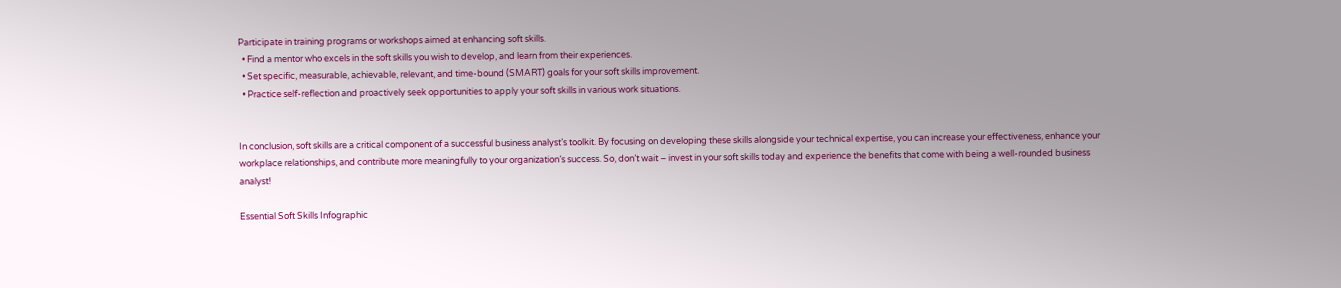Participate in training programs or workshops aimed at enhancing soft skills.
  • Find a mentor who excels in the soft skills you wish to develop, and learn from their experiences.
  • Set specific, measurable, achievable, relevant, and time-bound (SMART) goals for your soft skills improvement.
  • Practice self-reflection and proactively seek opportunities to apply your soft skills in various work situations.


In conclusion, soft skills are a critical component of a successful business analyst’s toolkit. By focusing on developing these skills alongside your technical expertise, you can increase your effectiveness, enhance your workplace relationships, and contribute more meaningfully to your organization’s success. So, don’t wait – invest in your soft skills today and experience the benefits that come with being a well-rounded business analyst!

Essential Soft Skills Infographic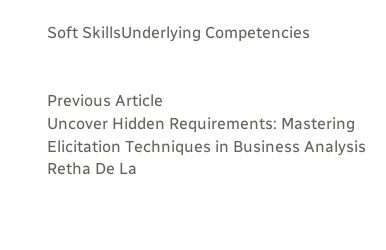Soft SkillsUnderlying Competencies


Previous Article
Uncover Hidden Requirements: Mastering Elicitation Techniques in Business Analysis
Retha De La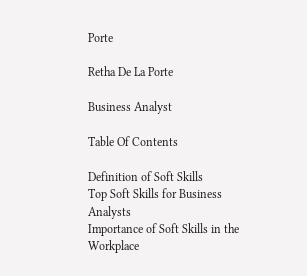Porte

Retha De La Porte

Business Analyst

Table Of Contents

Definition of Soft Skills
Top Soft Skills for Business Analysts
Importance of Soft Skills in the Workplace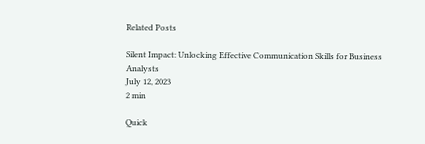Related Posts

Silent Impact: Unlocking Effective Communication Skills for Business Analysts
July 12, 2023
2 min

Quick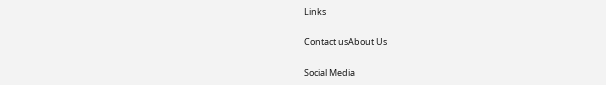Links

Contact usAbout Us

Social Media